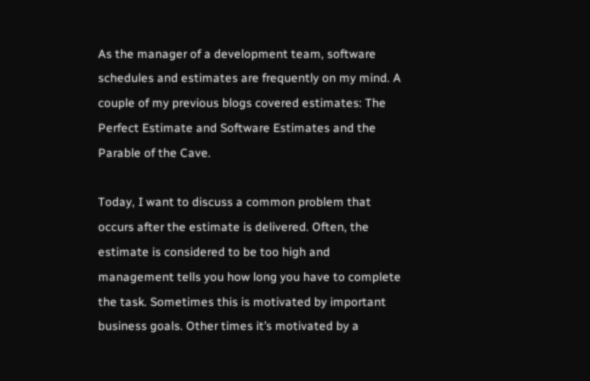As the manager of a development team, software schedules and estimates are frequently on my mind. A couple of my previous blogs covered estimates: The Perfect Estimate and Software Estimates and the Parable of the Cave.

Today, I want to discuss a common problem that occurs after the estimate is delivered. Often, the estimate is considered to be too high and management tells you how long you have to complete the task. Sometimes this is motivated by important business goals. Other times it’s motivated by a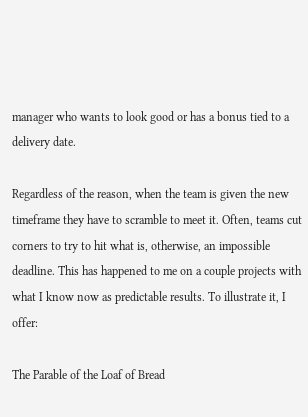manager who wants to look good or has a bonus tied to a delivery date.

Regardless of the reason, when the team is given the new timeframe they have to scramble to meet it. Often, teams cut corners to try to hit what is, otherwise, an impossible deadline. This has happened to me on a couple projects with what I know now as predictable results. To illustrate it, I offer:

The Parable of the Loaf of Bread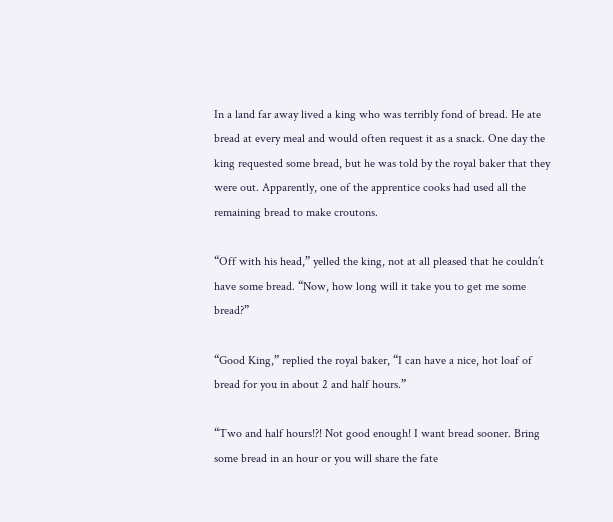In a land far away lived a king who was terribly fond of bread. He ate bread at every meal and would often request it as a snack. One day the king requested some bread, but he was told by the royal baker that they were out. Apparently, one of the apprentice cooks had used all the remaining bread to make croutons.

“Off with his head,” yelled the king, not at all pleased that he couldn’t have some bread. “Now, how long will it take you to get me some bread?”

“Good King,” replied the royal baker, “I can have a nice, hot loaf of bread for you in about 2 and half hours.”

“Two and half hours!?! Not good enough! I want bread sooner. Bring some bread in an hour or you will share the fate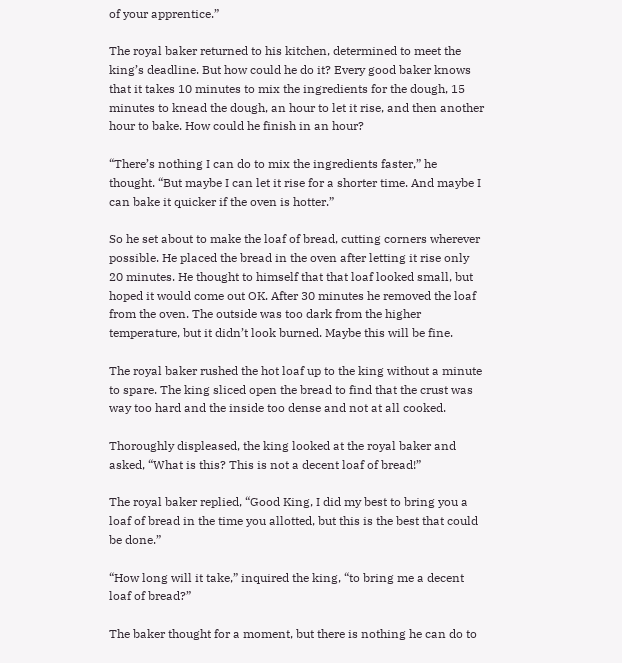of your apprentice.”

The royal baker returned to his kitchen, determined to meet the king’s deadline. But how could he do it? Every good baker knows that it takes 10 minutes to mix the ingredients for the dough, 15 minutes to knead the dough, an hour to let it rise, and then another hour to bake. How could he finish in an hour?

“There’s nothing I can do to mix the ingredients faster,” he thought. “But maybe I can let it rise for a shorter time. And maybe I can bake it quicker if the oven is hotter.”

So he set about to make the loaf of bread, cutting corners wherever possible. He placed the bread in the oven after letting it rise only 20 minutes. He thought to himself that that loaf looked small, but hoped it would come out OK. After 30 minutes he removed the loaf from the oven. The outside was too dark from the higher temperature, but it didn’t look burned. Maybe this will be fine.

The royal baker rushed the hot loaf up to the king without a minute to spare. The king sliced open the bread to find that the crust was way too hard and the inside too dense and not at all cooked.

Thoroughly displeased, the king looked at the royal baker and asked, “What is this? This is not a decent loaf of bread!”

The royal baker replied, “Good King, I did my best to bring you a loaf of bread in the time you allotted, but this is the best that could be done.”

“How long will it take,” inquired the king, “to bring me a decent loaf of bread?”

The baker thought for a moment, but there is nothing he can do to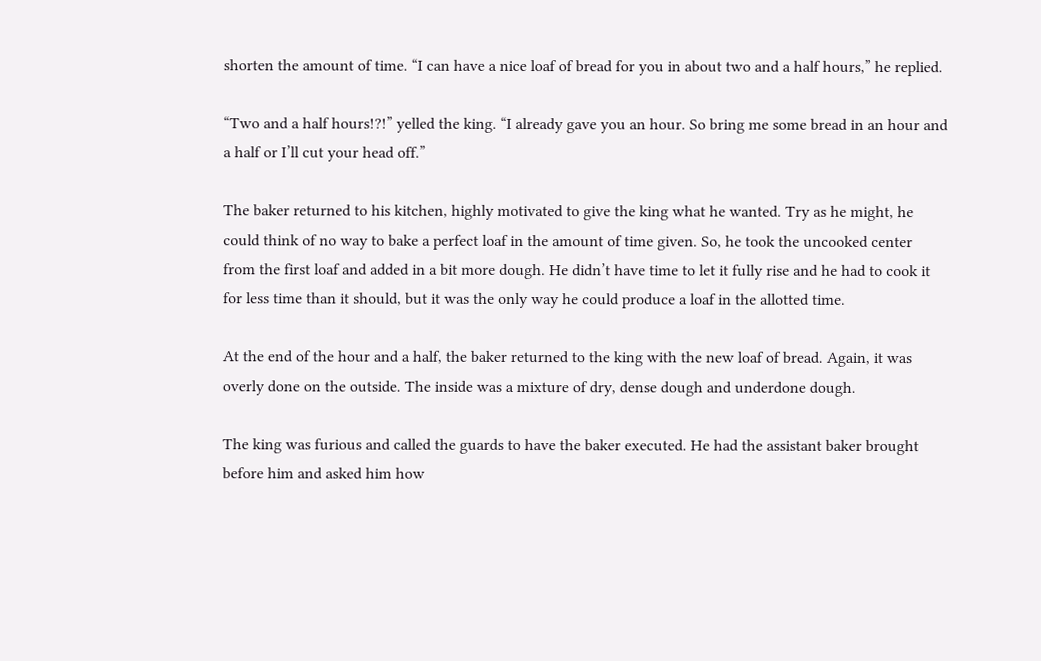shorten the amount of time. “I can have a nice loaf of bread for you in about two and a half hours,” he replied.

“Two and a half hours!?!” yelled the king. “I already gave you an hour. So bring me some bread in an hour and a half or I’ll cut your head off.”

The baker returned to his kitchen, highly motivated to give the king what he wanted. Try as he might, he could think of no way to bake a perfect loaf in the amount of time given. So, he took the uncooked center from the first loaf and added in a bit more dough. He didn’t have time to let it fully rise and he had to cook it for less time than it should, but it was the only way he could produce a loaf in the allotted time.

At the end of the hour and a half, the baker returned to the king with the new loaf of bread. Again, it was overly done on the outside. The inside was a mixture of dry, dense dough and underdone dough.

The king was furious and called the guards to have the baker executed. He had the assistant baker brought before him and asked him how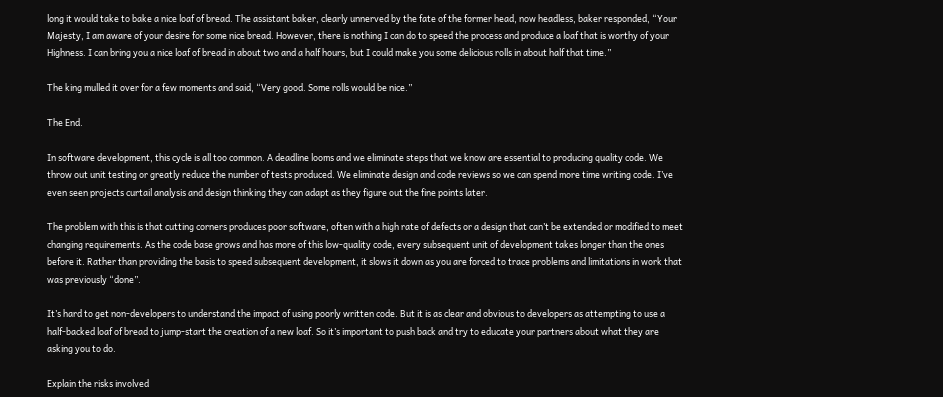long it would take to bake a nice loaf of bread. The assistant baker, clearly unnerved by the fate of the former head, now headless, baker responded, “Your Majesty, I am aware of your desire for some nice bread. However, there is nothing I can do to speed the process and produce a loaf that is worthy of your Highness. I can bring you a nice loaf of bread in about two and a half hours, but I could make you some delicious rolls in about half that time.”

The king mulled it over for a few moments and said, “Very good. Some rolls would be nice.”

The End.

In software development, this cycle is all too common. A deadline looms and we eliminate steps that we know are essential to producing quality code. We throw out unit testing or greatly reduce the number of tests produced. We eliminate design and code reviews so we can spend more time writing code. I’ve even seen projects curtail analysis and design thinking they can adapt as they figure out the fine points later.

The problem with this is that cutting corners produces poor software, often with a high rate of defects or a design that can’t be extended or modified to meet changing requirements. As the code base grows and has more of this low-quality code, every subsequent unit of development takes longer than the ones before it. Rather than providing the basis to speed subsequent development, it slows it down as you are forced to trace problems and limitations in work that was previously “done”.

It’s hard to get non-developers to understand the impact of using poorly written code. But it is as clear and obvious to developers as attempting to use a half-backed loaf of bread to jump-start the creation of a new loaf. So it’s important to push back and try to educate your partners about what they are asking you to do.

Explain the risks involved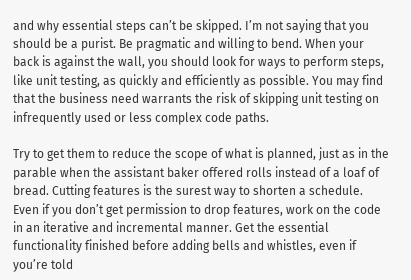and why essential steps can’t be skipped. I’m not saying that you should be a purist. Be pragmatic and willing to bend. When your back is against the wall, you should look for ways to perform steps, like unit testing, as quickly and efficiently as possible. You may find that the business need warrants the risk of skipping unit testing on infrequently used or less complex code paths.

Try to get them to reduce the scope of what is planned, just as in the parable when the assistant baker offered rolls instead of a loaf of bread. Cutting features is the surest way to shorten a schedule. Even if you don’t get permission to drop features, work on the code in an iterative and incremental manner. Get the essential functionality finished before adding bells and whistles, even if you’re told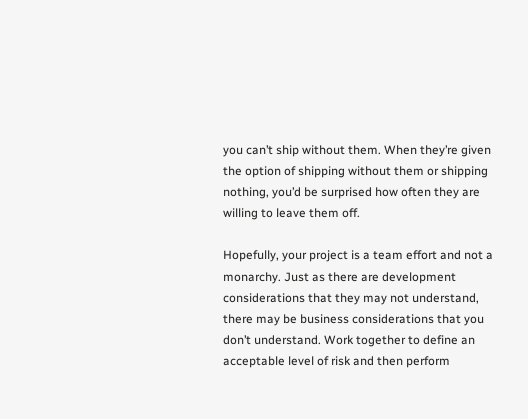you can’t ship without them. When they’re given the option of shipping without them or shipping nothing, you’d be surprised how often they are willing to leave them off.

Hopefully, your project is a team effort and not a monarchy. Just as there are development considerations that they may not understand, there may be business considerations that you don’t understand. Work together to define an acceptable level of risk and then perform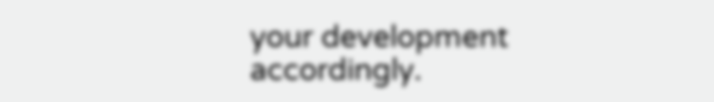your development accordingly.